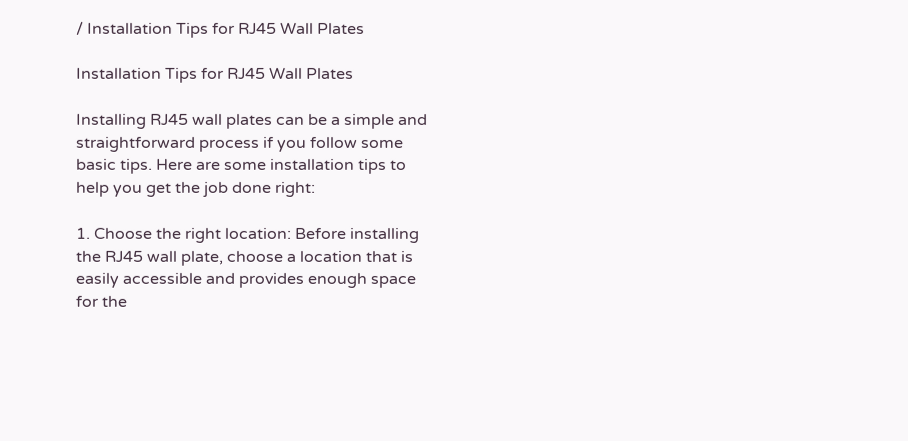/ Installation Tips for RJ45 Wall Plates

Installation Tips for RJ45 Wall Plates

Installing RJ45 wall plates can be a simple and straightforward process if you follow some basic tips. Here are some installation tips to help you get the job done right:

1. Choose the right location: Before installing the RJ45 wall plate, choose a location that is easily accessible and provides enough space for the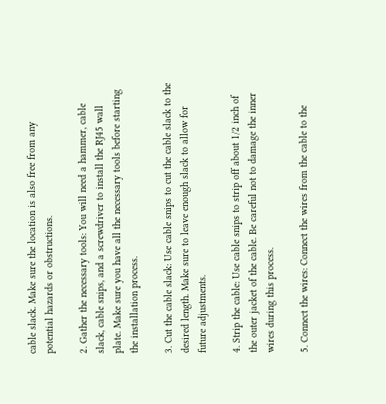cable slack. Make sure the location is also free from any potential hazards or obstructions.

2. Gather the necessary tools: You will need a hammer, cable slack, cable snips, and a screwdriver to install the RJ45 wall plate. Make sure you have all the necessary tools before starting the installation process.

3. Cut the cable slack: Use cable snips to cut the cable slack to the desired length. Make sure to leave enough slack to allow for future adjustments.

4. Strip the cable: Use cable snips to strip off about 1/2 inch of the outer jacket of the cable. Be careful not to damage the inner wires during this process.

5. Connect the wires: Connect the wires from the cable to the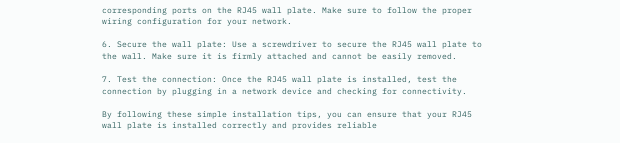corresponding ports on the RJ45 wall plate. Make sure to follow the proper wiring configuration for your network.

6. Secure the wall plate: Use a screwdriver to secure the RJ45 wall plate to the wall. Make sure it is firmly attached and cannot be easily removed.

7. Test the connection: Once the RJ45 wall plate is installed, test the connection by plugging in a network device and checking for connectivity.

By following these simple installation tips, you can ensure that your RJ45 wall plate is installed correctly and provides reliable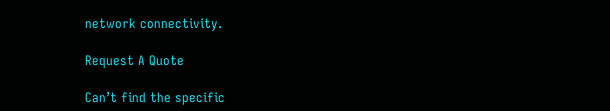network connectivity.

Request A Quote

Can’t find the specific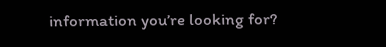information you’re looking for?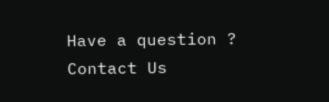Have a question ? Contact Us